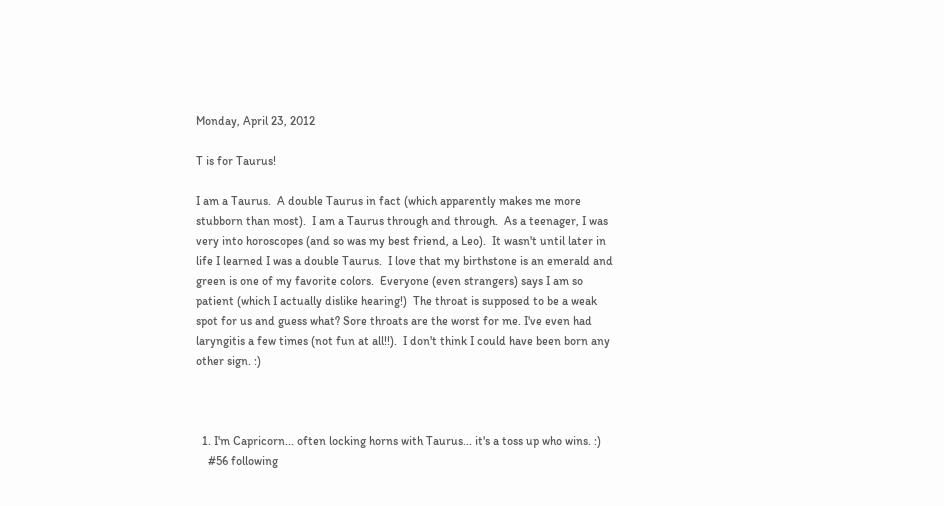Monday, April 23, 2012

T is for Taurus!

I am a Taurus.  A double Taurus in fact (which apparently makes me more stubborn than most).  I am a Taurus through and through.  As a teenager, I was very into horoscopes (and so was my best friend, a Leo).  It wasn't until later in life I learned I was a double Taurus.  I love that my birthstone is an emerald and green is one of my favorite colors.  Everyone (even strangers) says I am so patient (which I actually dislike hearing!)  The throat is supposed to be a weak spot for us and guess what? Sore throats are the worst for me. I've even had laryngitis a few times (not fun at all!!).  I don't think I could have been born any other sign. :)



  1. I'm Capricorn... often locking horns with Taurus... it's a toss up who wins. :)
    #56 following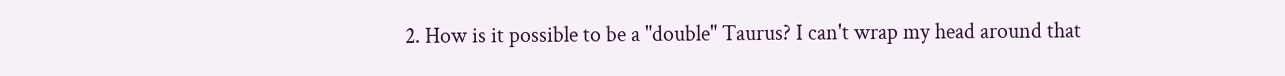2. How is it possible to be a "double" Taurus? I can't wrap my head around that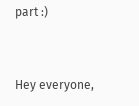part :)


Hey everyone,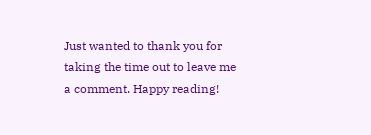Just wanted to thank you for taking the time out to leave me a comment. Happy reading!